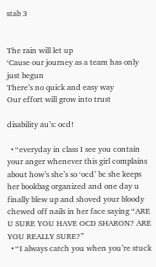stab 3


The rain will let up
‘Cause our journey as a team has only just begun
There’s no quick and easy way
Our effort will grow into trust

disability au’s: ocd!

  • “everyday in class I see you contain your anger whenever this girl complains about how’s she’s so ‘ocd’ bc she keeps her bookbag organized and one day u finally blew up and shoved your bloody chewed off nails in her face saying “ARE U SURE YOU HAVE OCD SHARON? ARE YOU REALLY SURE?”
  • “I always catch you when you’re stuck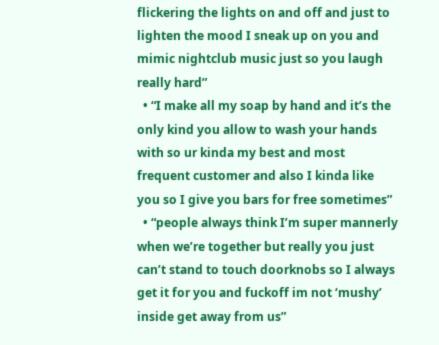flickering the lights on and off and just to lighten the mood I sneak up on you and mimic nightclub music just so you laugh really hard”
  • “I make all my soap by hand and it’s the only kind you allow to wash your hands with so ur kinda my best and most frequent customer and also I kinda like you so I give you bars for free sometimes”
  • “people always think I’m super mannerly when we’re together but really you just can’t stand to touch doorknobs so I always get it for you and fuckoff im not ‘mushy’ inside get away from us”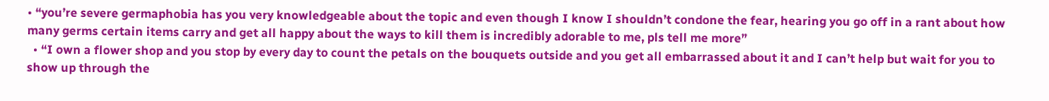• “you’re severe germaphobia has you very knowledgeable about the topic and even though I know I shouldn’t condone the fear, hearing you go off in a rant about how many germs certain items carry and get all happy about the ways to kill them is incredibly adorable to me, pls tell me more”
  • “I own a flower shop and you stop by every day to count the petals on the bouquets outside and you get all embarrassed about it and I can’t help but wait for you to show up through the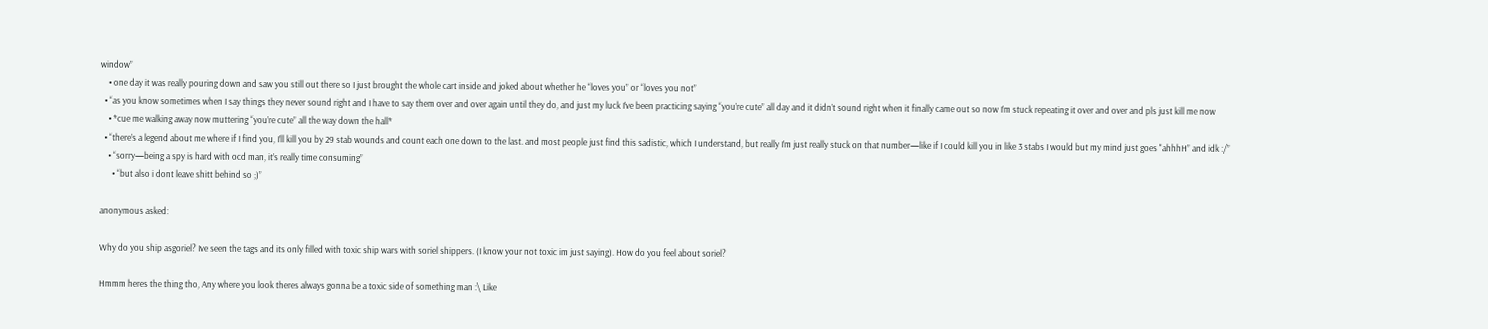window”
    • one day it was really pouring down and saw you still out there so I just brought the whole cart inside and joked about whether he “loves you” or “loves you not”
  • “as you know sometimes when I say things they never sound right and I have to say them over and over again until they do, and just my luck I’ve been practicing saying “you’re cute” all day and it didn’t sound right when it finally came out so now I’m stuck repeating it over and over and pls just kill me now
    • *cue me walking away now muttering “you’re cute” all the way down the hall*
  • “there’s a legend about me where if I find you, I’ll kill you by 29 stab wounds and count each one down to the last. and most people just find this sadistic, which I understand, but really I’m just really stuck on that number—like if I could kill you in like 3 stabs I would but my mind just goes "ahhhH” and idk :/”
    • “sorry—being a spy is hard with ocd man, it’s really time consuming”
      • “but also i dont leave shitt behind so ;)”

anonymous asked:

Why do you ship asgoriel? Ive seen the tags and its only filled with toxic ship wars with soriel shippers. (I know your not toxic im just saying). How do you feel about soriel?

Hmmm heres the thing tho, Any where you look theres always gonna be a toxic side of something man :\ Like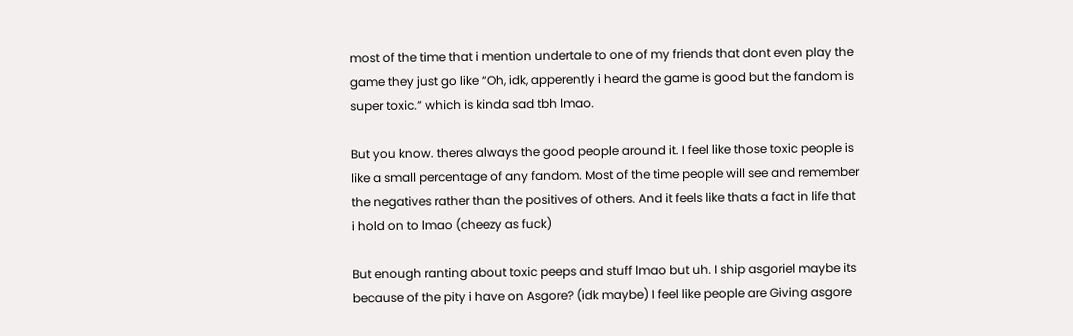most of the time that i mention undertale to one of my friends that dont even play the game they just go like “Oh, idk, apperently i heard the game is good but the fandom is super toxic.” which is kinda sad tbh lmao.

But you know. theres always the good people around it. I feel like those toxic people is like a small percentage of any fandom. Most of the time people will see and remember the negatives rather than the positives of others. And it feels like thats a fact in life that i hold on to lmao (cheezy as fuck)

But enough ranting about toxic peeps and stuff lmao but uh. I ship asgoriel maybe its because of the pity i have on Asgore? (idk maybe) I feel like people are Giving asgore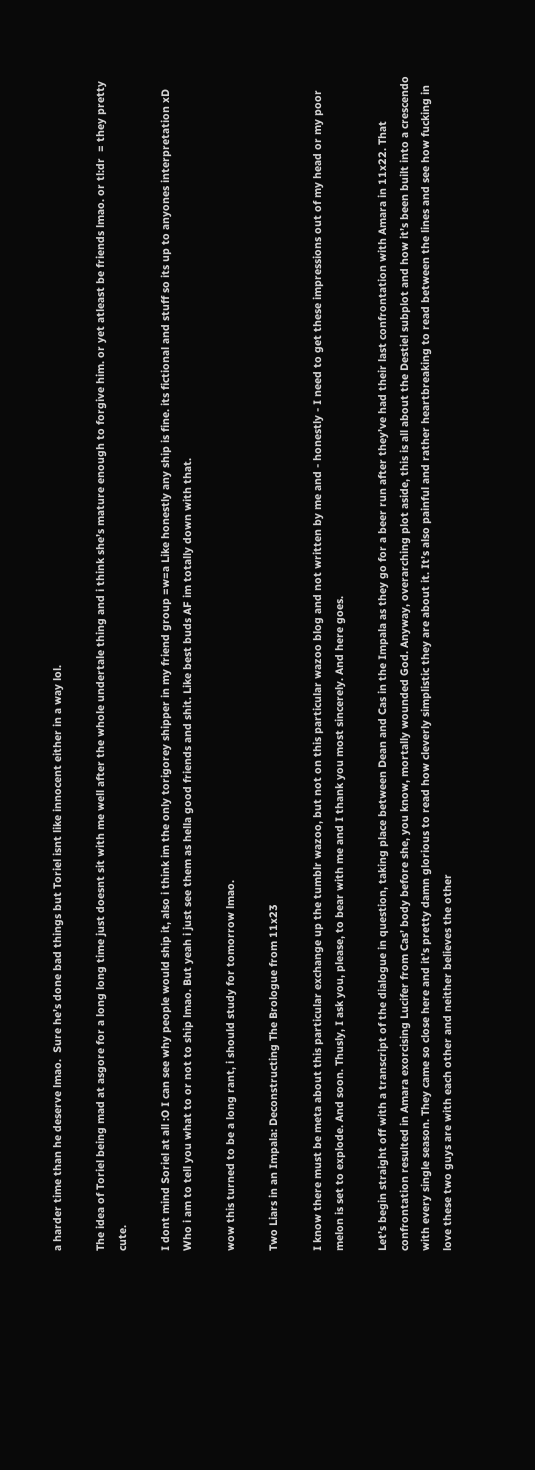a harder time than he deserve lmao.  Sure he’s done bad things but Toriel isnt like innocent either in a way lol.

The idea of Toriel being mad at asgore for a long long time just doesnt sit with me well after the whole undertale thing and i think she’s mature enough to forgive him. or yet atleast be friends lmao. or tl:dr  = they pretty cute.

I dont mind Soriel at all :O I can see why people would ship it, also i think im the only torigorey shipper in my friend group =w=a Like honestly any ship is fine. its fictional and stuff so its up to anyones interpretation xD Who i am to tell you what to or not to ship lmao. But yeah i just see them as hella good friends and shit. Like best buds AF im totally down with that.

wow this turned to be a long rant, i should study for tomorrow lmao.

Two Liars in an Impala: Deconstructing The Brologue from 11x23

I know there must be meta about this particular exchange up the tumblr wazoo, but not on this particular wazoo blog and not written by me and - honestly - I need to get these impressions out of my head or my poor melon is set to explode. And soon. Thusly, I ask you, please, to bear with me and I thank you most sincerely. And here goes.

Let’s begin straight off with a transcript of the dialogue in question, taking place between Dean and Cas in the Impala as they go for a beer run after they’ve had their last confrontation with Amara in 11x22. That confrontation resulted in Amara exorcising Lucifer from Cas’ body before she, you know, mortally wounded God. Anyway, overarching plot aside, this is all about the Destiel subplot and how it’s been built into a crescendo with every single season. They came so close here and it’s pretty damn glorious to read how cleverly simplistic they are about it. It’s also painful and rather heartbreaking to read between the lines and see how fucking in love these two guys are with each other and neither believes the other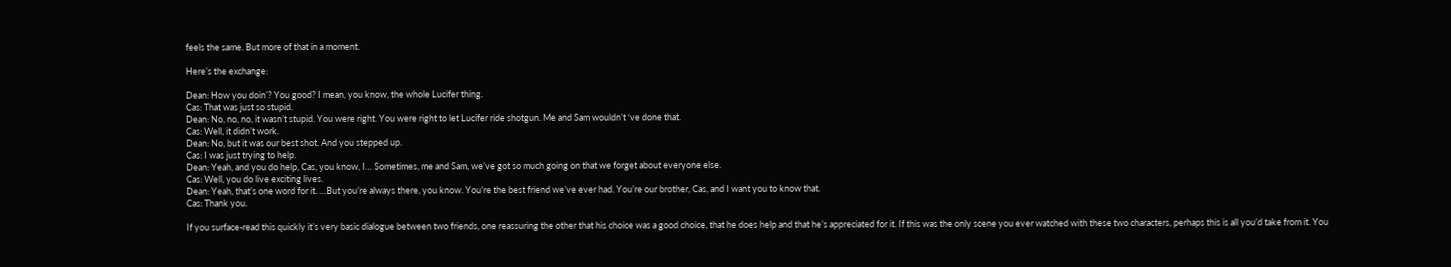feels the same. But more of that in a moment.

Here’s the exchange:

Dean: How you doin’? You good? I mean, you know, the whole Lucifer thing.
Cas: That was just so stupid.
Dean: No, no, no, it wasn’t stupid. You were right. You were right to let Lucifer ride shotgun. Me and Sam wouldn’t ‘ve done that.
Cas: Well, it didn’t work.
Dean: No, but it was our best shot. And you stepped up.
Cas: I was just trying to help.
Dean: Yeah, and you do help, Cas, you know, I… Sometimes, me and Sam, we’ve got so much going on that we forget about everyone else.
Cas: Well, you do live exciting lives.
Dean: Yeah, that’s one word for it. …But you’re always there, you know. You’re the best friend we’ve ever had. You’re our brother, Cas, and I want you to know that.
Cas: Thank you.

If you surface-read this quickly it’s very basic dialogue between two friends, one reassuring the other that his choice was a good choice, that he does help and that he’s appreciated for it. If this was the only scene you ever watched with these two characters, perhaps this is all you’d take from it. You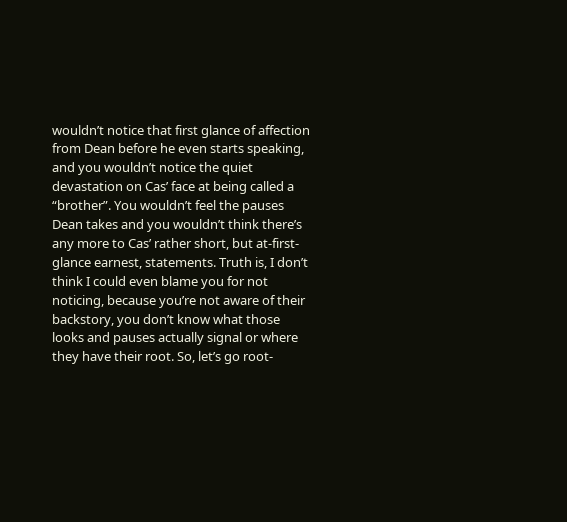wouldn’t notice that first glance of affection from Dean before he even starts speaking, and you wouldn’t notice the quiet devastation on Cas’ face at being called a “brother”. You wouldn’t feel the pauses Dean takes and you wouldn’t think there’s any more to Cas’ rather short, but at-first-glance earnest, statements. Truth is, I don’t think I could even blame you for not noticing, because you’re not aware of their backstory, you don’t know what those looks and pauses actually signal or where they have their root. So, let’s go root-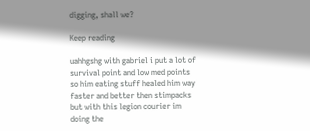digging, shall we?

Keep reading

uahhgshg with gabriel i put a lot of survival point and low med points so him eating stuff healed him way faster and better then stimpacks but with this legion courier im doing the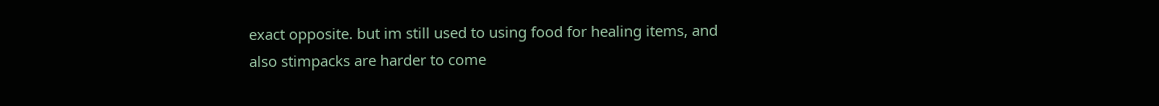exact opposite. but im still used to using food for healing items, and also stimpacks are harder to come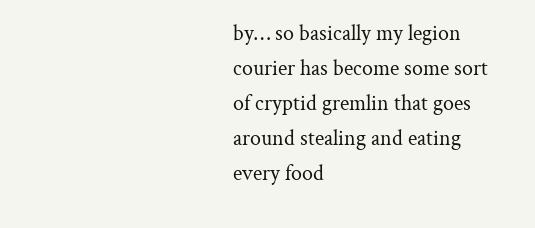by… so basically my legion courier has become some sort of cryptid gremlin that goes around stealing and eating every food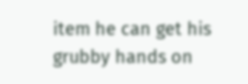item he can get his grubby hands on